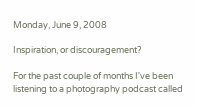Monday, June 9, 2008

Inspiration, or discouragement?

For the past couple of months I've been listening to a photography podcast called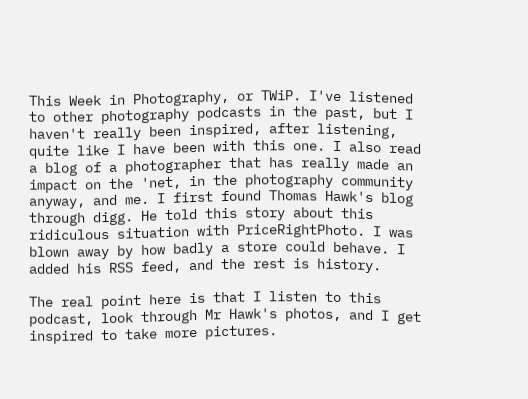This Week in Photography, or TWiP. I've listened to other photography podcasts in the past, but I haven't really been inspired, after listening, quite like I have been with this one. I also read a blog of a photographer that has really made an impact on the 'net, in the photography community anyway, and me. I first found Thomas Hawk's blog through digg. He told this story about this ridiculous situation with PriceRightPhoto. I was blown away by how badly a store could behave. I added his RSS feed, and the rest is history.

The real point here is that I listen to this podcast, look through Mr Hawk's photos, and I get inspired to take more pictures.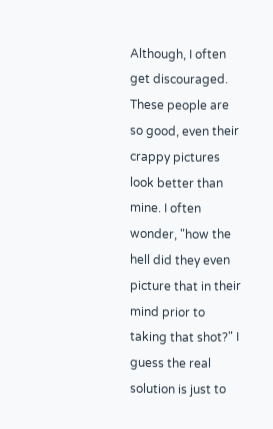Although, I often get discouraged. These people are so good, even their crappy pictures look better than mine. I often wonder, "how the hell did they even picture that in their mind prior to taking that shot?" I guess the real solution is just to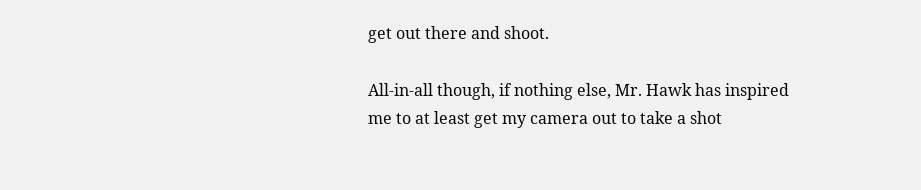get out there and shoot.

All-in-all though, if nothing else, Mr. Hawk has inspired me to at least get my camera out to take a shot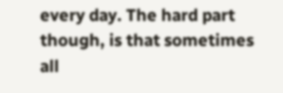every day. The hard part though, is that sometimes all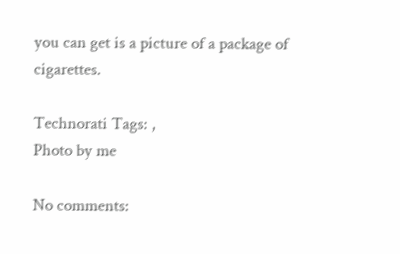you can get is a picture of a package of cigarettes.

Technorati Tags: ,
Photo by me

No comments: